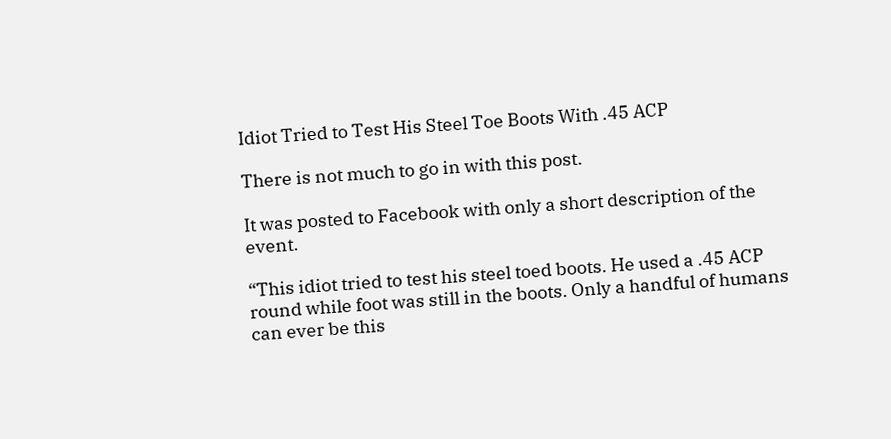Idiot Tried to Test His Steel Toe Boots With .45 ACP

There is not much to go in with this post.

It was posted to Facebook with only a short description of the event.

“This idiot tried to test his steel toed boots. He used a .45 ACP round while foot was still in the boots. Only a handful of humans can ever be this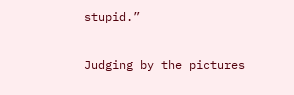stupid.”

Judging by the pictures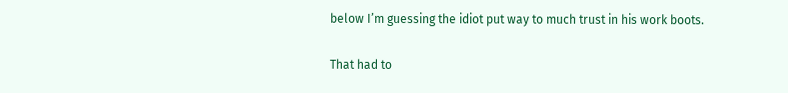below I’m guessing the idiot put way to much trust in his work boots.

That had to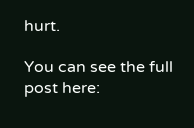hurt.

You can see the full post here: